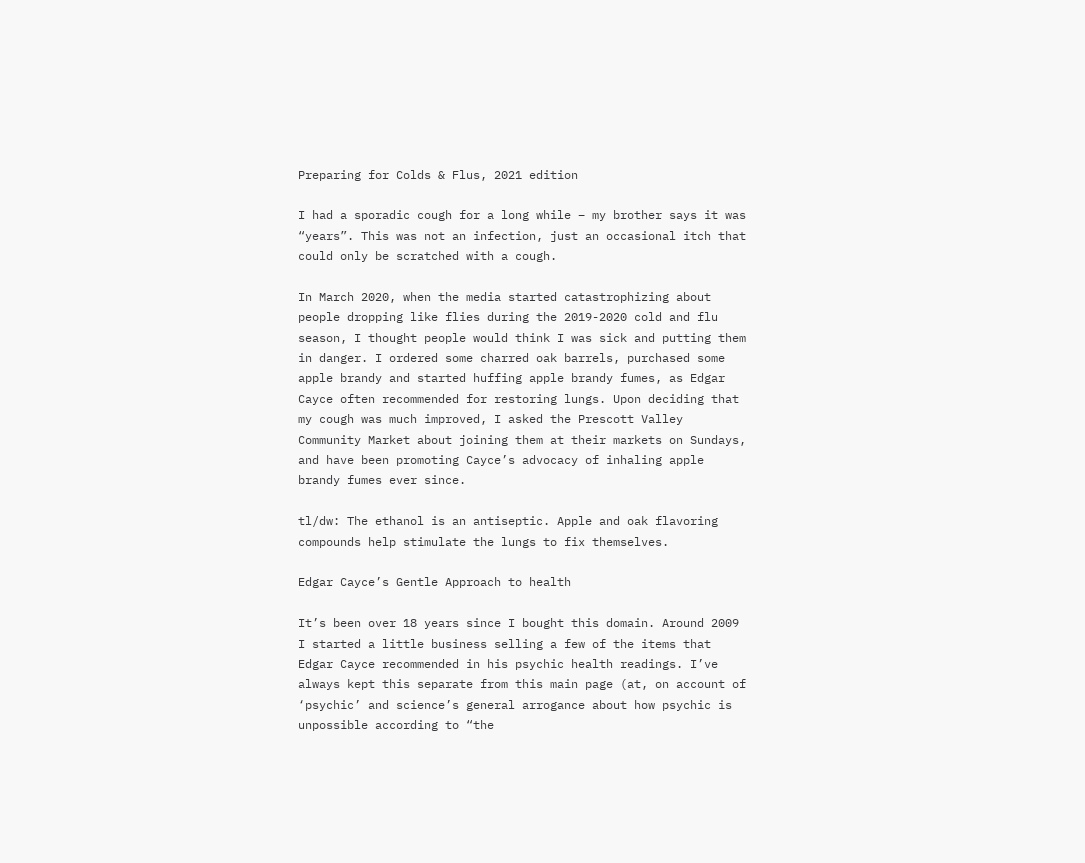Preparing for Colds & Flus, 2021 edition

I had a sporadic cough for a long while – my brother says it was “years”. This was not an infection, just an occasional itch that could only be scratched with a cough.

In March 2020, when the media started catastrophizing about people dropping like flies during the 2019-2020 cold and flu season, I thought people would think I was sick and putting them in danger. I ordered some charred oak barrels, purchased some apple brandy and started huffing apple brandy fumes, as Edgar Cayce often recommended for restoring lungs. Upon deciding that my cough was much improved, I asked the Prescott Valley Community Market about joining them at their markets on Sundays, and have been promoting Cayce’s advocacy of inhaling apple brandy fumes ever since.

tl/dw: The ethanol is an antiseptic. Apple and oak flavoring compounds help stimulate the lungs to fix themselves.

Edgar Cayce’s Gentle Approach to health

It’s been over 18 years since I bought this domain. Around 2009 I started a little business selling a few of the items that Edgar Cayce recommended in his psychic health readings. I’ve always kept this separate from this main page (at, on account of ‘psychic’ and science’s general arrogance about how psychic is unpossible according to “the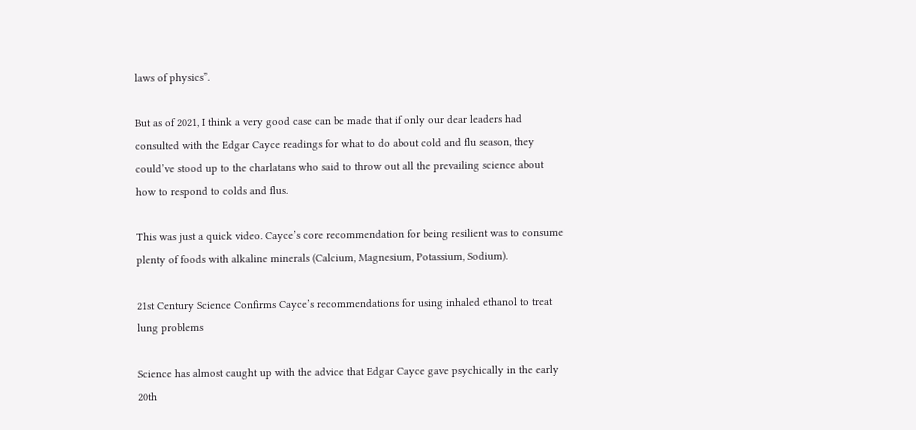laws of physics”.

But as of 2021, I think a very good case can be made that if only our dear leaders had consulted with the Edgar Cayce readings for what to do about cold and flu season, they could’ve stood up to the charlatans who said to throw out all the prevailing science about how to respond to colds and flus.

This was just a quick video. Cayce’s core recommendation for being resilient was to consume plenty of foods with alkaline minerals (Calcium, Magnesium, Potassium, Sodium).

21st Century Science Confirms Cayce’s recommendations for using inhaled ethanol to treat lung problems

Science has almost caught up with the advice that Edgar Cayce gave psychically in the early 20th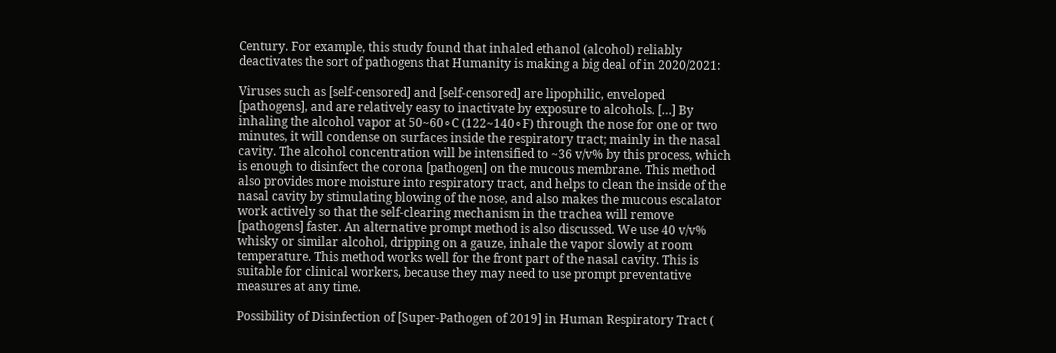Century. For example, this study found that inhaled ethanol (alcohol) reliably deactivates the sort of pathogens that Humanity is making a big deal of in 2020/2021:

Viruses such as [self-censored] and [self-censored] are lipophilic, enveloped [pathogens], and are relatively easy to inactivate by exposure to alcohols. […] By inhaling the alcohol vapor at 50~60∘C (122~140∘F) through the nose for one or two minutes, it will condense on surfaces inside the respiratory tract; mainly in the nasal cavity. The alcohol concentration will be intensified to ~36 v/v% by this process, which is enough to disinfect the corona [pathogen] on the mucous membrane. This method also provides more moisture into respiratory tract, and helps to clean the inside of the nasal cavity by stimulating blowing of the nose, and also makes the mucous escalator work actively so that the self-clearing mechanism in the trachea will remove [pathogens] faster. An alternative prompt method is also discussed. We use 40 v/v% whisky or similar alcohol, dripping on a gauze, inhale the vapor slowly at room temperature. This method works well for the front part of the nasal cavity. This is suitable for clinical workers, because they may need to use prompt preventative measures at any time.

Possibility of Disinfection of [Super-Pathogen of 2019] in Human Respiratory Tract (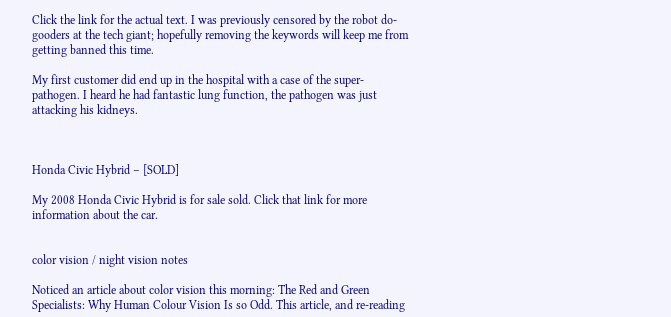Click the link for the actual text. I was previously censored by the robot do-gooders at the tech giant; hopefully removing the keywords will keep me from getting banned this time.

My first customer did end up in the hospital with a case of the super-pathogen. I heard he had fantastic lung function, the pathogen was just attacking his kidneys.



Honda Civic Hybrid – [SOLD]

My 2008 Honda Civic Hybrid is for sale sold. Click that link for more information about the car.


color vision / night vision notes

Noticed an article about color vision this morning: The Red and Green Specialists: Why Human Colour Vision Is so Odd. This article, and re-reading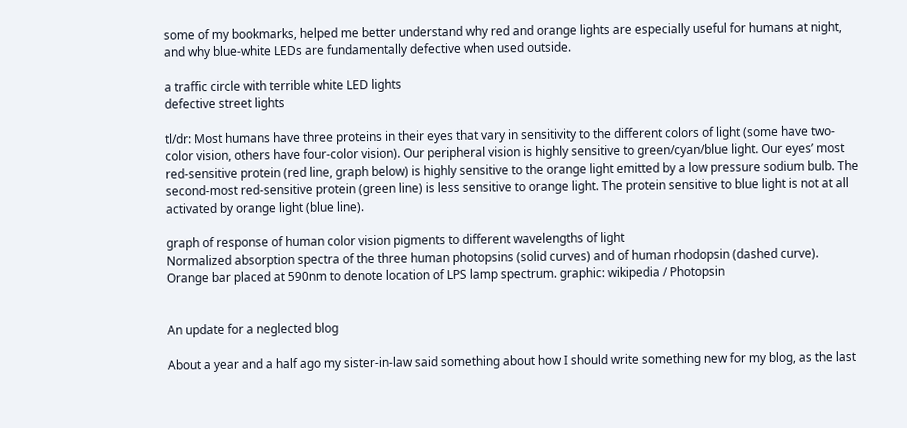some of my bookmarks, helped me better understand why red and orange lights are especially useful for humans at night, and why blue-white LEDs are fundamentally defective when used outside.

a traffic circle with terrible white LED lights
defective street lights

tl/dr: Most humans have three proteins in their eyes that vary in sensitivity to the different colors of light (some have two-color vision, others have four-color vision). Our peripheral vision is highly sensitive to green/cyan/blue light. Our eyes’ most red-sensitive protein (red line, graph below) is highly sensitive to the orange light emitted by a low pressure sodium bulb. The second-most red-sensitive protein (green line) is less sensitive to orange light. The protein sensitive to blue light is not at all activated by orange light (blue line).

graph of response of human color vision pigments to different wavelengths of light
Normalized absorption spectra of the three human photopsins (solid curves) and of human rhodopsin (dashed curve). Orange bar placed at 590nm to denote location of LPS lamp spectrum. graphic: wikipedia / Photopsin


An update for a neglected blog

About a year and a half ago my sister-in-law said something about how I should write something new for my blog, as the last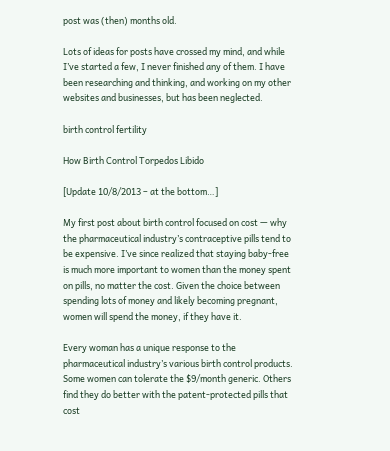post was (then) months old.

Lots of ideas for posts have crossed my mind, and while I’ve started a few, I never finished any of them. I have been researching and thinking, and working on my other websites and businesses, but has been neglected.

birth control fertility

How Birth Control Torpedos Libido

[Update 10/8/2013 – at the bottom…]

My first post about birth control focused on cost — why the pharmaceutical industry’s contraceptive pills tend to be expensive. I’ve since realized that staying baby-free is much more important to women than the money spent on pills, no matter the cost. Given the choice between spending lots of money and likely becoming pregnant, women will spend the money, if they have it.

Every woman has a unique response to the pharmaceutical industry’s various birth control products. Some women can tolerate the $9/month generic. Others find they do better with the patent-protected pills that cost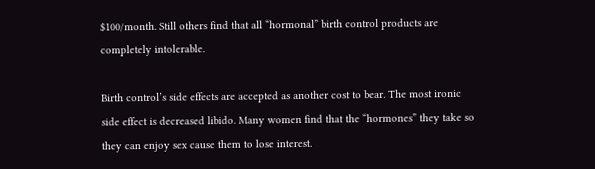$100/month. Still others find that all “hormonal” birth control products are completely intolerable.

Birth control’s side effects are accepted as another cost to bear. The most ironic side effect is decreased libido. Many women find that the “hormones” they take so they can enjoy sex cause them to lose interest.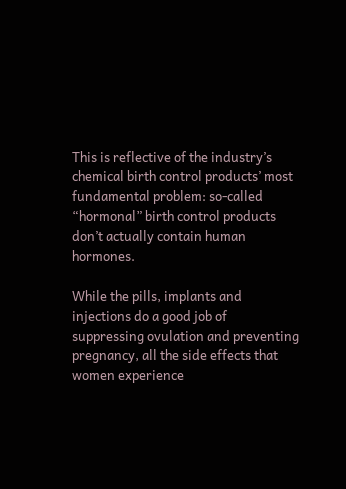This is reflective of the industry’s chemical birth control products’ most fundamental problem: so-called “hormonal” birth control products don’t actually contain human hormones.

While the pills, implants and injections do a good job of suppressing ovulation and preventing pregnancy, all the side effects that women experience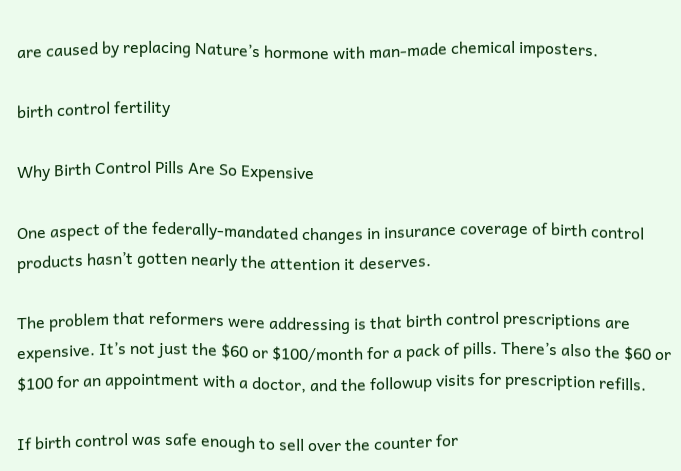are caused by replacing Nature’s hormone with man-made chemical imposters.

birth control fertility

Why Birth Control Pills Are So Expensive

One aspect of the federally-mandated changes in insurance coverage of birth control products hasn’t gotten nearly the attention it deserves.

The problem that reformers were addressing is that birth control prescriptions are expensive. It’s not just the $60 or $100/month for a pack of pills. There’s also the $60 or $100 for an appointment with a doctor, and the followup visits for prescription refills.

If birth control was safe enough to sell over the counter for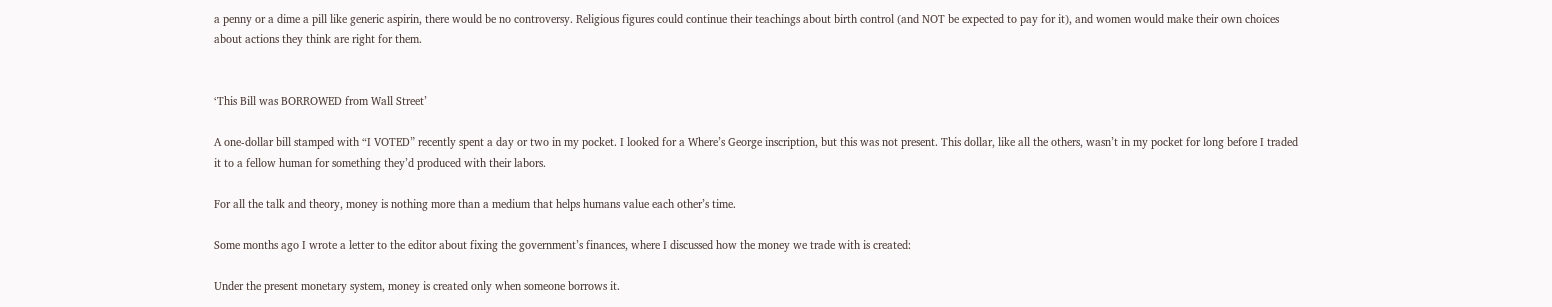a penny or a dime a pill like generic aspirin, there would be no controversy. Religious figures could continue their teachings about birth control (and NOT be expected to pay for it), and women would make their own choices about actions they think are right for them.


‘This Bill was BORROWED from Wall Street’

A one-dollar bill stamped with “I VOTED” recently spent a day or two in my pocket. I looked for a Where’s George inscription, but this was not present. This dollar, like all the others, wasn’t in my pocket for long before I traded it to a fellow human for something they’d produced with their labors.

For all the talk and theory, money is nothing more than a medium that helps humans value each other’s time.

Some months ago I wrote a letter to the editor about fixing the government’s finances, where I discussed how the money we trade with is created:

Under the present monetary system, money is created only when someone borrows it.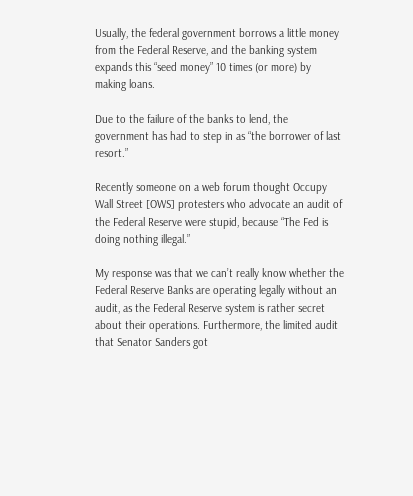Usually, the federal government borrows a little money from the Federal Reserve, and the banking system expands this “seed money” 10 times (or more) by making loans.

Due to the failure of the banks to lend, the government has had to step in as “the borrower of last resort.”

Recently someone on a web forum thought Occupy Wall Street [OWS] protesters who advocate an audit of the Federal Reserve were stupid, because “The Fed is doing nothing illegal.”

My response was that we can’t really know whether the Federal Reserve Banks are operating legally without an audit, as the Federal Reserve system is rather secret about their operations. Furthermore, the limited audit that Senator Sanders got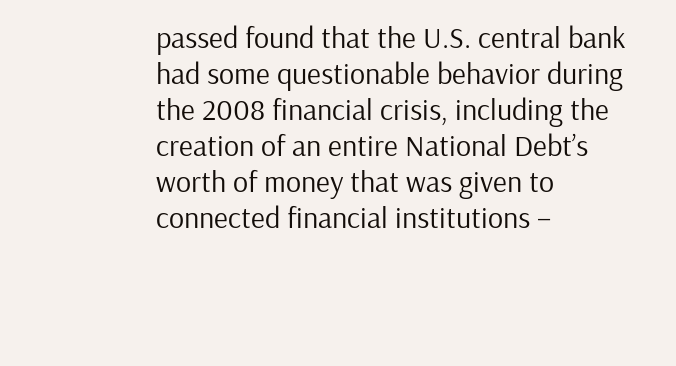passed found that the U.S. central bank had some questionable behavior during the 2008 financial crisis, including the creation of an entire National Debt’s worth of money that was given to connected financial institutions –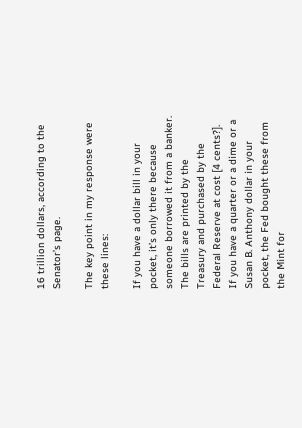16 trillion dollars, according to the Senator’s page.

The key point in my response were these lines:

If you have a dollar bill in your pocket, it’s only there because someone borrowed it from a banker. The bills are printed by the Treasury and purchased by the Federal Reserve at cost [4 cents?]. If you have a quarter or a dime or a Susan B. Anthony dollar in your pocket, the Fed bought these from the Mint for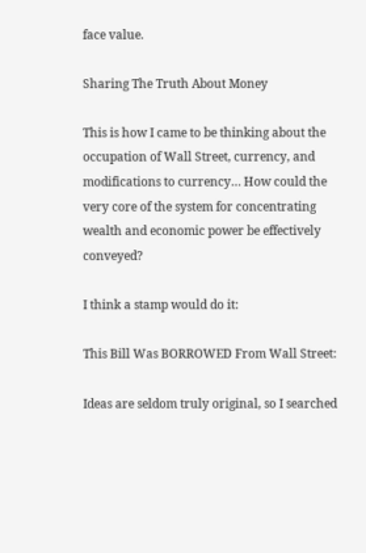face value.

Sharing The Truth About Money

This is how I came to be thinking about the occupation of Wall Street, currency, and modifications to currency… How could the very core of the system for concentrating wealth and economic power be effectively conveyed?

I think a stamp would do it:

This Bill Was BORROWED From Wall Street:

Ideas are seldom truly original, so I searched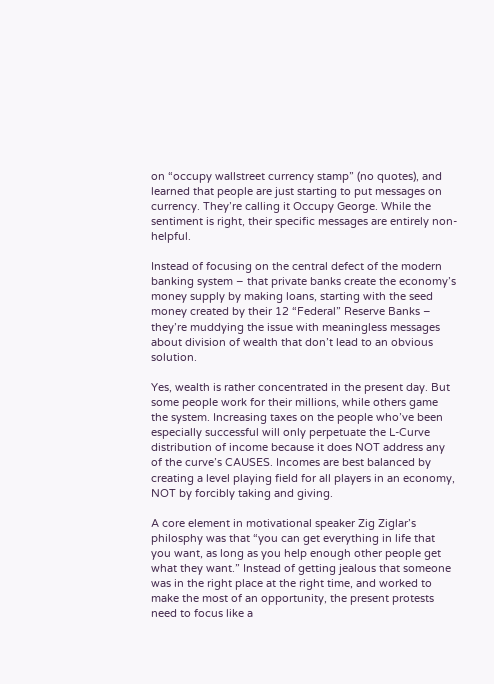on “occupy wallstreet currency stamp” (no quotes), and learned that people are just starting to put messages on currency. They’re calling it Occupy George. While the sentiment is right, their specific messages are entirely non-helpful.

Instead of focusing on the central defect of the modern banking system – that private banks create the economy’s money supply by making loans, starting with the seed money created by their 12 “Federal” Reserve Banks – they’re muddying the issue with meaningless messages about division of wealth that don’t lead to an obvious solution.

Yes, wealth is rather concentrated in the present day. But some people work for their millions, while others game the system. Increasing taxes on the people who’ve been especially successful will only perpetuate the L-Curve distribution of income because it does NOT address any of the curve’s CAUSES. Incomes are best balanced by creating a level playing field for all players in an economy, NOT by forcibly taking and giving.

A core element in motivational speaker Zig Ziglar’s philosphy was that “you can get everything in life that you want, as long as you help enough other people get what they want.” Instead of getting jealous that someone was in the right place at the right time, and worked to make the most of an opportunity, the present protests need to focus like a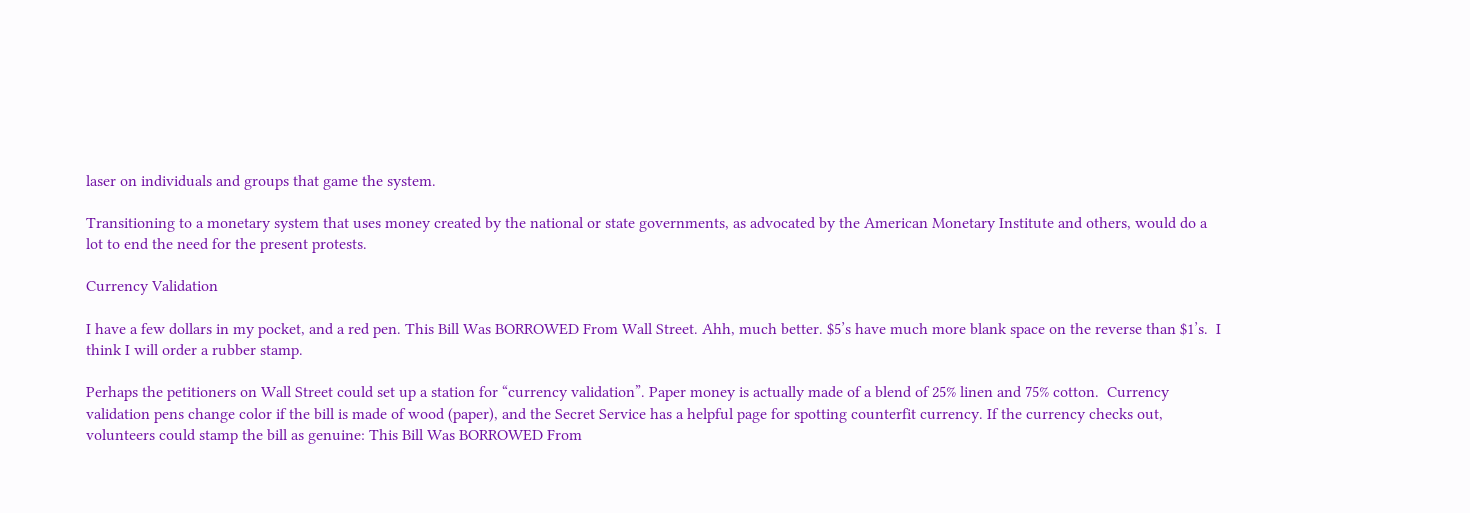laser on individuals and groups that game the system.

Transitioning to a monetary system that uses money created by the national or state governments, as advocated by the American Monetary Institute and others, would do a lot to end the need for the present protests.

Currency Validation

I have a few dollars in my pocket, and a red pen. This Bill Was BORROWED From Wall Street. Ahh, much better. $5’s have much more blank space on the reverse than $1’s.  I think I will order a rubber stamp.

Perhaps the petitioners on Wall Street could set up a station for “currency validation”. Paper money is actually made of a blend of 25% linen and 75% cotton.  Currency validation pens change color if the bill is made of wood (paper), and the Secret Service has a helpful page for spotting counterfit currency. If the currency checks out, volunteers could stamp the bill as genuine: This Bill Was BORROWED From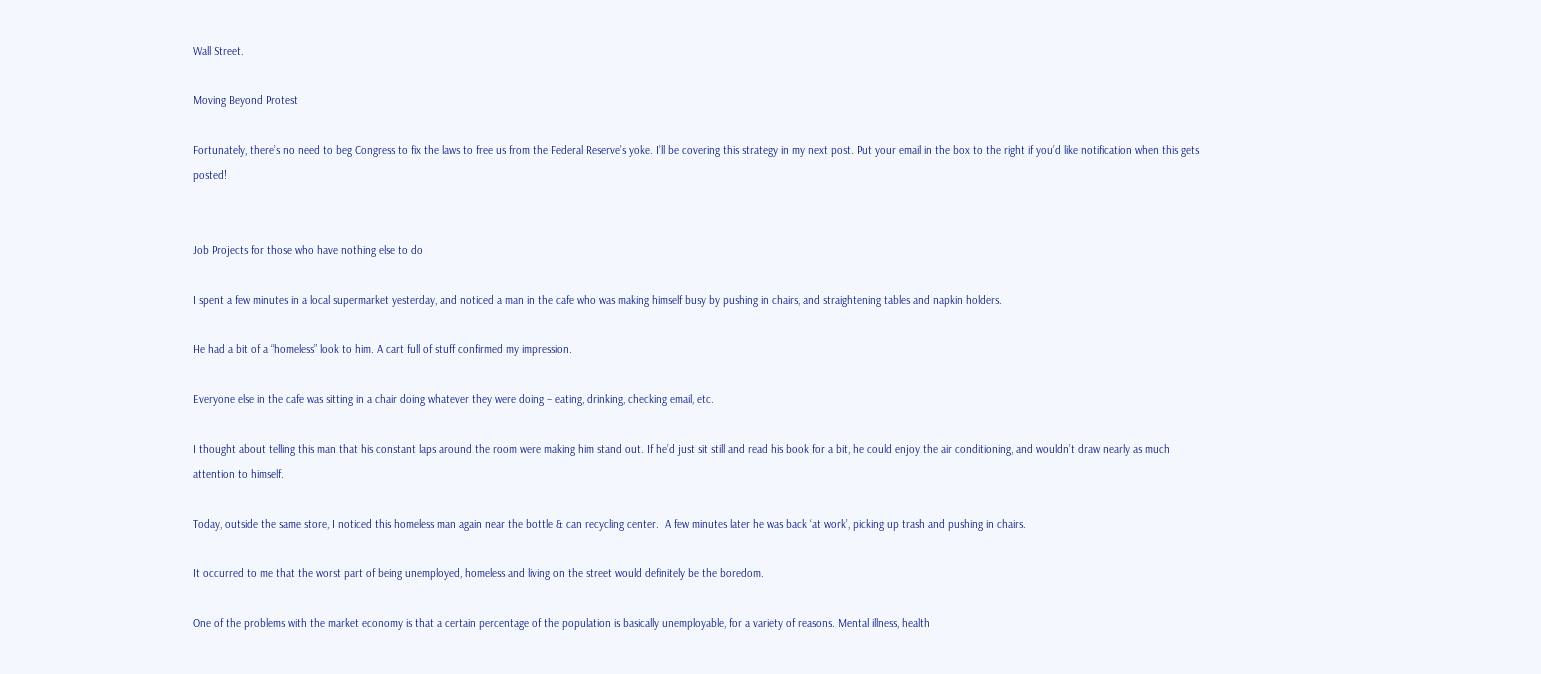Wall Street.

Moving Beyond Protest

Fortunately, there’s no need to beg Congress to fix the laws to free us from the Federal Reserve’s yoke. I’ll be covering this strategy in my next post. Put your email in the box to the right if you’d like notification when this gets posted!


Job Projects for those who have nothing else to do

I spent a few minutes in a local supermarket yesterday, and noticed a man in the cafe who was making himself busy by pushing in chairs, and straightening tables and napkin holders.

He had a bit of a “homeless” look to him. A cart full of stuff confirmed my impression.

Everyone else in the cafe was sitting in a chair doing whatever they were doing – eating, drinking, checking email, etc.

I thought about telling this man that his constant laps around the room were making him stand out. If he’d just sit still and read his book for a bit, he could enjoy the air conditioning, and wouldn’t draw nearly as much attention to himself.

Today, outside the same store, I noticed this homeless man again near the bottle & can recycling center.  A few minutes later he was back ‘at work’, picking up trash and pushing in chairs.

It occurred to me that the worst part of being unemployed, homeless and living on the street would definitely be the boredom.

One of the problems with the market economy is that a certain percentage of the population is basically unemployable, for a variety of reasons. Mental illness, health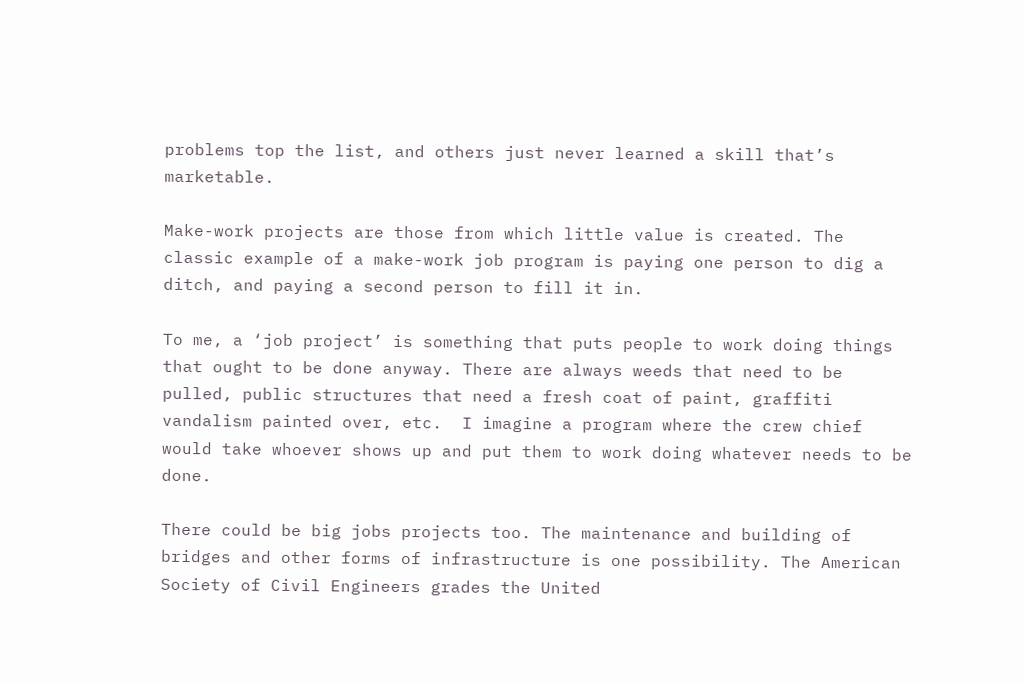problems top the list, and others just never learned a skill that’s marketable.

Make-work projects are those from which little value is created. The classic example of a make-work job program is paying one person to dig a ditch, and paying a second person to fill it in.

To me, a ‘job project’ is something that puts people to work doing things that ought to be done anyway. There are always weeds that need to be pulled, public structures that need a fresh coat of paint, graffiti vandalism painted over, etc.  I imagine a program where the crew chief would take whoever shows up and put them to work doing whatever needs to be done.

There could be big jobs projects too. The maintenance and building of bridges and other forms of infrastructure is one possibility. The American Society of Civil Engineers grades the United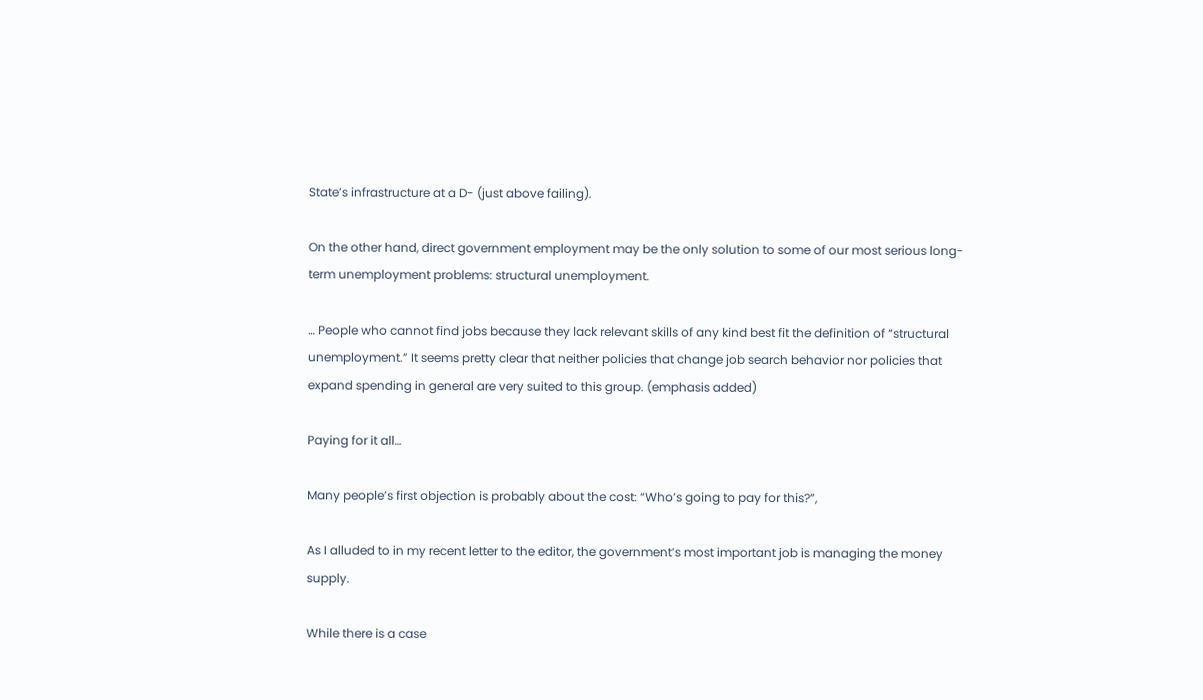State’s infrastructure at a D- (just above failing).

On the other hand, direct government employment may be the only solution to some of our most serious long-term unemployment problems: structural unemployment.

… People who cannot find jobs because they lack relevant skills of any kind best fit the definition of “structural unemployment.” It seems pretty clear that neither policies that change job search behavior nor policies that expand spending in general are very suited to this group. (emphasis added)

Paying for it all…

Many people’s first objection is probably about the cost: “Who’s going to pay for this?”,

As I alluded to in my recent letter to the editor, the government’s most important job is managing the money supply.

While there is a case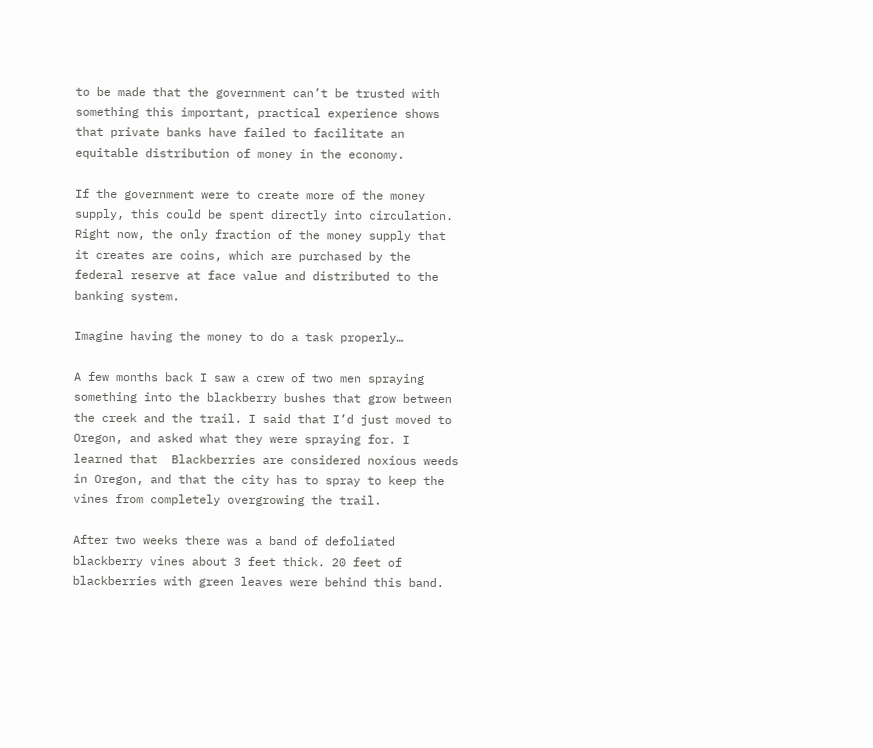to be made that the government can’t be trusted with something this important, practical experience shows that private banks have failed to facilitate an equitable distribution of money in the economy.

If the government were to create more of the money supply, this could be spent directly into circulation. Right now, the only fraction of the money supply that it creates are coins, which are purchased by the federal reserve at face value and distributed to the banking system.

Imagine having the money to do a task properly…

A few months back I saw a crew of two men spraying something into the blackberry bushes that grow between the creek and the trail. I said that I’d just moved to Oregon, and asked what they were spraying for. I learned that  Blackberries are considered noxious weeds in Oregon, and that the city has to spray to keep the vines from completely overgrowing the trail.

After two weeks there was a band of defoliated blackberry vines about 3 feet thick. 20 feet of blackberries with green leaves were behind this band.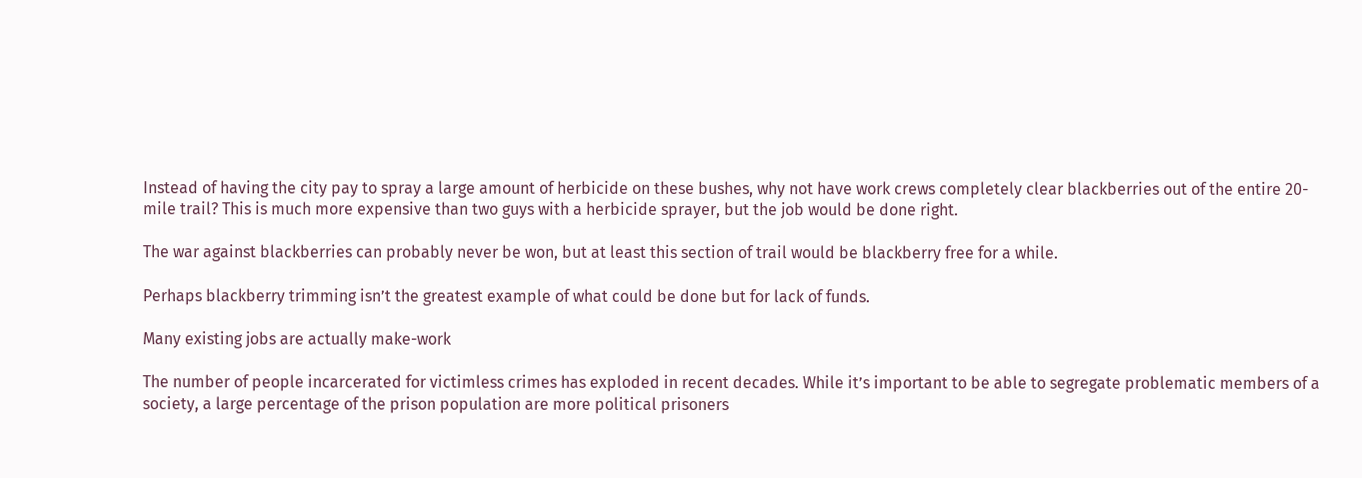Instead of having the city pay to spray a large amount of herbicide on these bushes, why not have work crews completely clear blackberries out of the entire 20-mile trail? This is much more expensive than two guys with a herbicide sprayer, but the job would be done right.

The war against blackberries can probably never be won, but at least this section of trail would be blackberry free for a while.

Perhaps blackberry trimming isn’t the greatest example of what could be done but for lack of funds.

Many existing jobs are actually make-work

The number of people incarcerated for victimless crimes has exploded in recent decades. While it’s important to be able to segregate problematic members of a society, a large percentage of the prison population are more political prisoners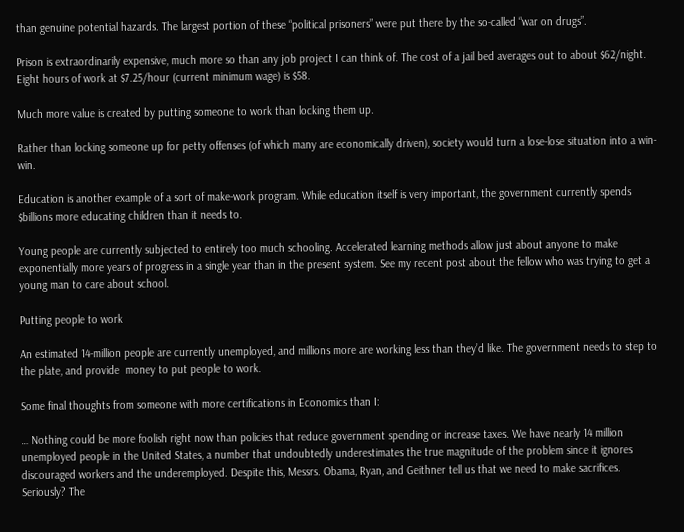than genuine potential hazards. The largest portion of these “political prisoners” were put there by the so-called “war on drugs”.

Prison is extraordinarily expensive, much more so than any job project I can think of. The cost of a jail bed averages out to about $62/night. Eight hours of work at $7.25/hour (current minimum wage) is $58.

Much more value is created by putting someone to work than locking them up.

Rather than locking someone up for petty offenses (of which many are economically driven), society would turn a lose-lose situation into a win-win.

Education is another example of a sort of make-work program. While education itself is very important, the government currently spends $billions more educating children than it needs to.

Young people are currently subjected to entirely too much schooling. Accelerated learning methods allow just about anyone to make exponentially more years of progress in a single year than in the present system. See my recent post about the fellow who was trying to get a young man to care about school.

Putting people to work

An estimated 14-million people are currently unemployed, and millions more are working less than they’d like. The government needs to step to the plate, and provide  money to put people to work.

Some final thoughts from someone with more certifications in Economics than I:

… Nothing could be more foolish right now than policies that reduce government spending or increase taxes. We have nearly 14 million unemployed people in the United States, a number that undoubtedly underestimates the true magnitude of the problem since it ignores discouraged workers and the underemployed. Despite this, Messrs. Obama, Ryan, and Geithner tell us that we need to make sacrifices. Seriously? The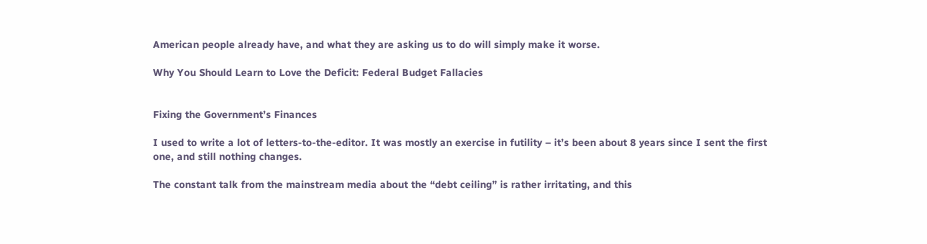American people already have, and what they are asking us to do will simply make it worse.

Why You Should Learn to Love the Deficit: Federal Budget Fallacies


Fixing the Government’s Finances

I used to write a lot of letters-to-the-editor. It was mostly an exercise in futility – it’s been about 8 years since I sent the first one, and still nothing changes.

The constant talk from the mainstream media about the “debt ceiling” is rather irritating, and this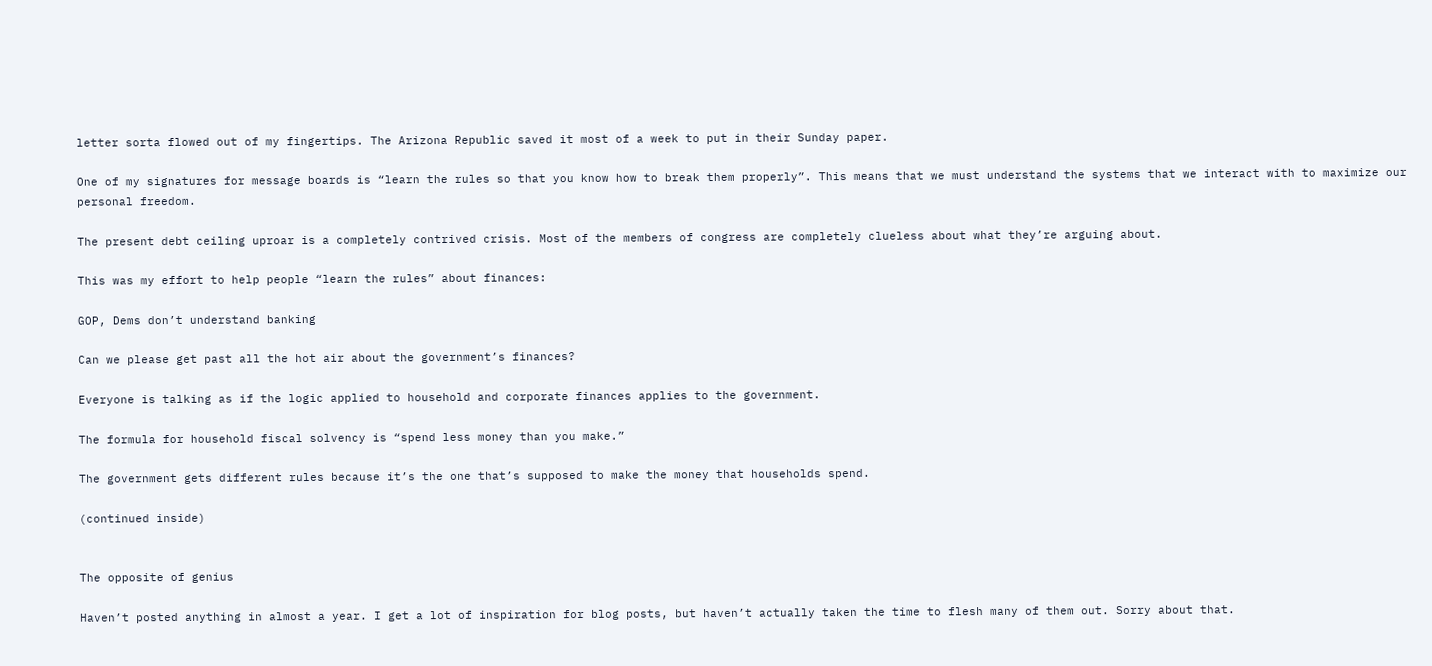letter sorta flowed out of my fingertips. The Arizona Republic saved it most of a week to put in their Sunday paper.

One of my signatures for message boards is “learn the rules so that you know how to break them properly”. This means that we must understand the systems that we interact with to maximize our personal freedom.

The present debt ceiling uproar is a completely contrived crisis. Most of the members of congress are completely clueless about what they’re arguing about.

This was my effort to help people “learn the rules” about finances:

GOP, Dems don’t understand banking

Can we please get past all the hot air about the government’s finances?

Everyone is talking as if the logic applied to household and corporate finances applies to the government.

The formula for household fiscal solvency is “spend less money than you make.”

The government gets different rules because it’s the one that’s supposed to make the money that households spend.

(continued inside)


The opposite of genius

Haven’t posted anything in almost a year. I get a lot of inspiration for blog posts, but haven’t actually taken the time to flesh many of them out. Sorry about that.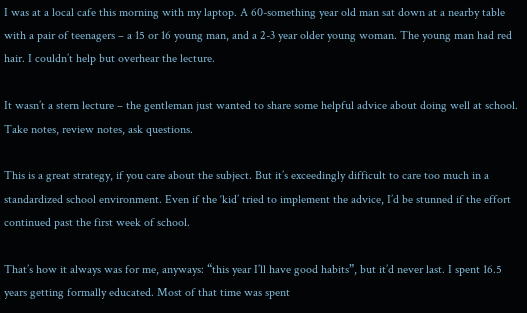I was at a local cafe this morning with my laptop. A 60-something year old man sat down at a nearby table with a pair of teenagers – a 15 or 16 young man, and a 2-3 year older young woman. The young man had red hair. I couldn’t help but overhear the lecture.

It wasn’t a stern lecture – the gentleman just wanted to share some helpful advice about doing well at school. Take notes, review notes, ask questions.

This is a great strategy, if you care about the subject. But it’s exceedingly difficult to care too much in a standardized school environment. Even if the ‘kid’ tried to implement the advice, I’d be stunned if the effort continued past the first week of school.

That’s how it always was for me, anyways: “this year I’ll have good habits”, but it’d never last. I spent 16.5 years getting formally educated. Most of that time was spent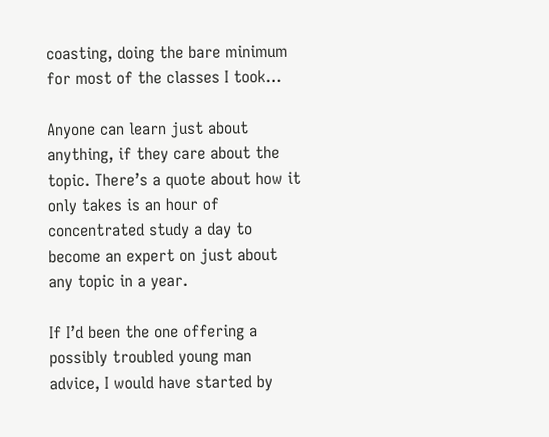coasting, doing the bare minimum for most of the classes I took…

Anyone can learn just about anything, if they care about the topic. There’s a quote about how it only takes is an hour of concentrated study a day to become an expert on just about any topic in a year.

If I’d been the one offering a possibly troubled young man advice, I would have started by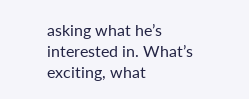asking what he’s interested in. What’s exciting, what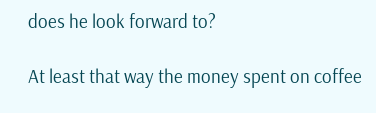does he look forward to?

At least that way the money spent on coffee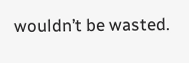wouldn’t be wasted.